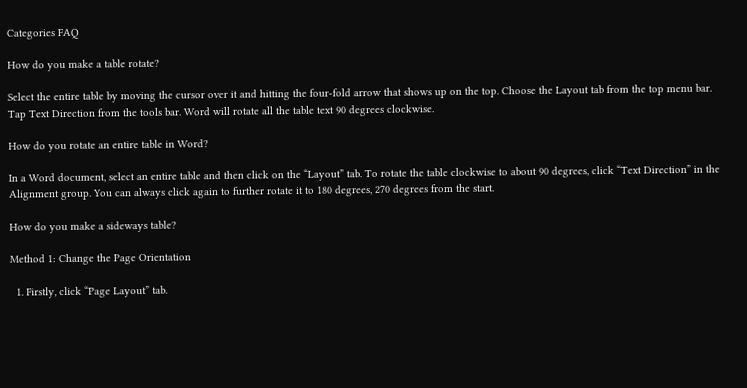Categories FAQ

How do you make a table rotate?

Select the entire table by moving the cursor over it and hitting the four-fold arrow that shows up on the top. Choose the Layout tab from the top menu bar. Tap Text Direction from the tools bar. Word will rotate all the table text 90 degrees clockwise.

How do you rotate an entire table in Word?

In a Word document, select an entire table and then click on the “Layout” tab. To rotate the table clockwise to about 90 degrees, click “Text Direction” in the Alignment group. You can always click again to further rotate it to 180 degrees, 270 degrees from the start.

How do you make a sideways table?

Method 1: Change the Page Orientation

  1. Firstly, click “Page Layout” tab.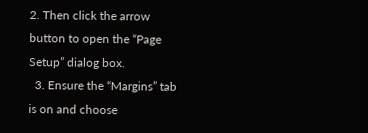2. Then click the arrow button to open the “Page Setup” dialog box.
  3. Ensure the “Margins” tab is on and choose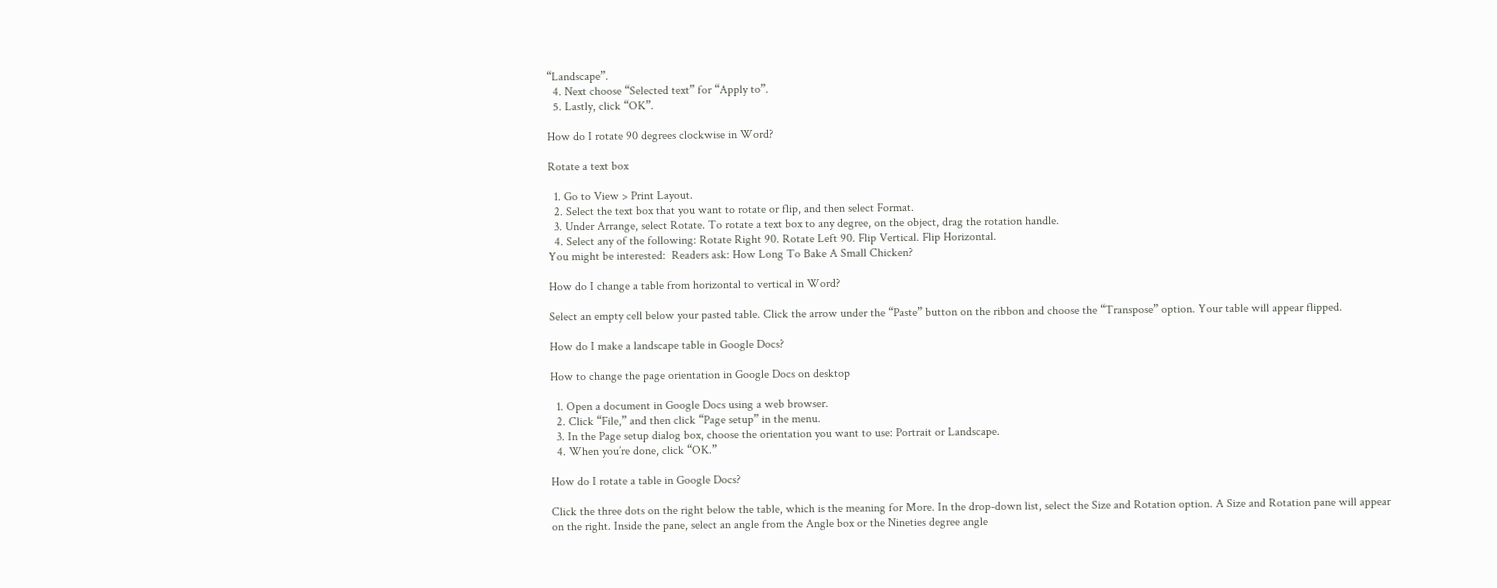“Landscape”.
  4. Next choose “Selected text” for “Apply to”.
  5. Lastly, click “OK”.

How do I rotate 90 degrees clockwise in Word?

Rotate a text box

  1. Go to View > Print Layout.
  2. Select the text box that you want to rotate or flip, and then select Format.
  3. Under Arrange, select Rotate. To rotate a text box to any degree, on the object, drag the rotation handle.
  4. Select any of the following: Rotate Right 90. Rotate Left 90. Flip Vertical. Flip Horizontal.
You might be interested:  Readers ask: How Long To Bake A Small Chicken?

How do I change a table from horizontal to vertical in Word?

Select an empty cell below your pasted table. Click the arrow under the “Paste” button on the ribbon and choose the “Transpose” option. Your table will appear flipped.

How do I make a landscape table in Google Docs?

How to change the page orientation in Google Docs on desktop

  1. Open a document in Google Docs using a web browser.
  2. Click “File,” and then click “Page setup” in the menu.
  3. In the Page setup dialog box, choose the orientation you want to use: Portrait or Landscape.
  4. When you’re done, click “OK.”

How do I rotate a table in Google Docs?

Click the three dots on the right below the table, which is the meaning for More. In the drop-down list, select the Size and Rotation option. A Size and Rotation pane will appear on the right. Inside the pane, select an angle from the Angle box or the Nineties degree angle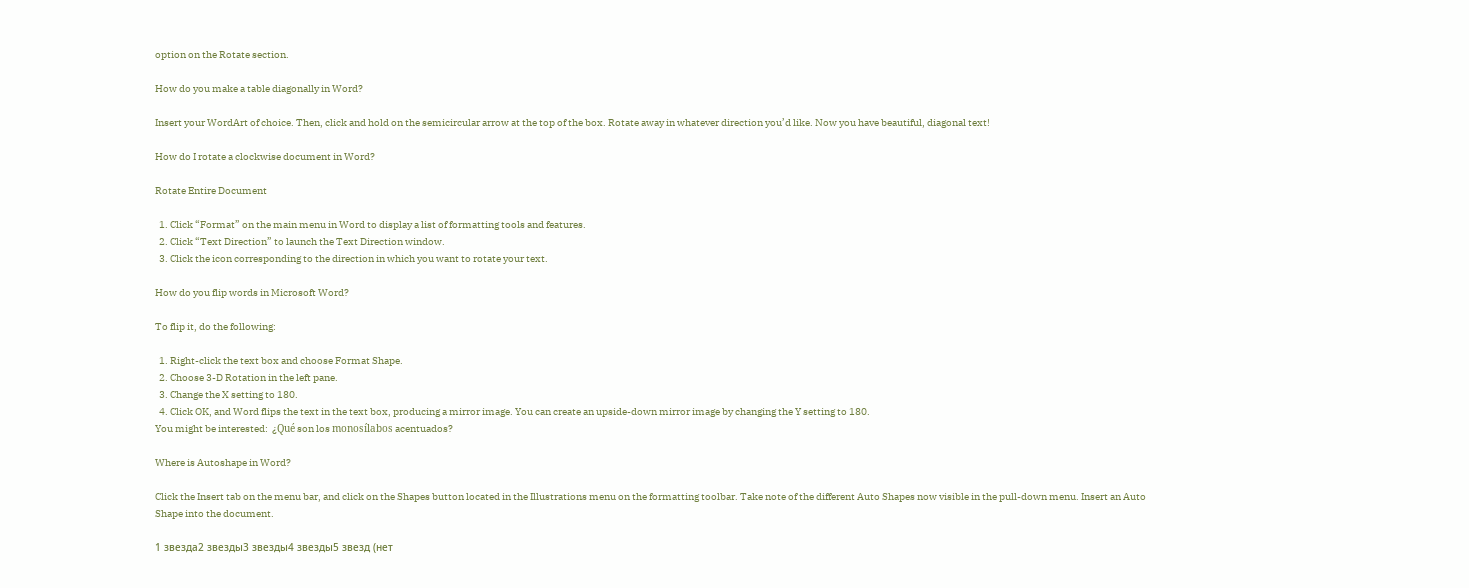option on the Rotate section.

How do you make a table diagonally in Word?

Insert your WordArt of choice. Then, click and hold on the semicircular arrow at the top of the box. Rotate away in whatever direction you’d like. Now you have beautiful, diagonal text!

How do I rotate a clockwise document in Word?

Rotate Entire Document

  1. Click “Format” on the main menu in Word to display a list of formatting tools and features.
  2. Click “Text Direction” to launch the Text Direction window.
  3. Click the icon corresponding to the direction in which you want to rotate your text.

How do you flip words in Microsoft Word?

To flip it, do the following:

  1. Right-click the text box and choose Format Shape.
  2. Choose 3-D Rotation in the left pane.
  3. Change the X setting to 180.
  4. Click OK, and Word flips the text in the text box, producing a mirror image. You can create an upside-down mirror image by changing the Y setting to 180.
You might be interested:  ¿Qué son los monosílabos acentuados?

Where is Autoshape in Word?

Click the Insert tab on the menu bar, and click on the Shapes button located in the Illustrations menu on the formatting toolbar. Take note of the different Auto Shapes now visible in the pull-down menu. Insert an Auto Shape into the document.

1 звезда2 звезды3 звезды4 звезды5 звезд (нет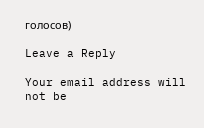голосов)

Leave a Reply

Your email address will not be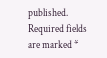published. Required fields are marked *